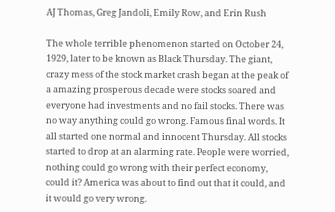AJ Thomas, Greg Jandoli, Emily Row, and Erin Rush

The whole terrible phenomenon started on October 24, 1929, later to be known as Black Thursday. The giant, crazy mess of the stock market crash began at the peak of a amazing prosperous decade were stocks soared and everyone had investments and no fail stocks. There was no way anything could go wrong. Famous final words. It all started one normal and innocent Thursday. All stocks started to drop at an alarming rate. People were worried, nothing could go wrong with their perfect economy, could it? America was about to find out that it could, and it would go very wrong.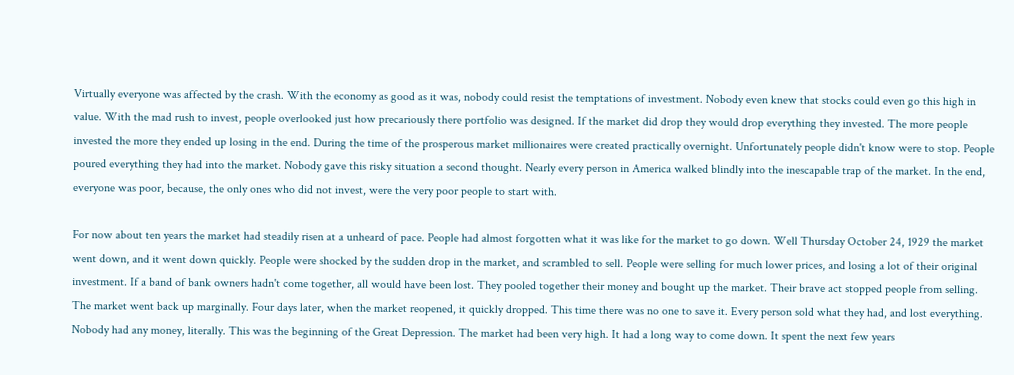Virtually everyone was affected by the crash. With the economy as good as it was, nobody could resist the temptations of investment. Nobody even knew that stocks could even go this high in value. With the mad rush to invest, people overlooked just how precariously there portfolio was designed. If the market did drop they would drop everything they invested. The more people invested the more they ended up losing in the end. During the time of the prosperous market millionaires were created practically overnight. Unfortunately people didn't know were to stop. People poured everything they had into the market. Nobody gave this risky situation a second thought. Nearly every person in America walked blindly into the inescapable trap of the market. In the end, everyone was poor, because, the only ones who did not invest, were the very poor people to start with.

For now about ten years the market had steadily risen at a unheard of pace. People had almost forgotten what it was like for the market to go down. Well Thursday October 24, 1929 the market went down, and it went down quickly. People were shocked by the sudden drop in the market, and scrambled to sell. People were selling for much lower prices, and losing a lot of their original investment. If a band of bank owners hadn't come together, all would have been lost. They pooled together their money and bought up the market. Their brave act stopped people from selling. The market went back up marginally. Four days later, when the market reopened, it quickly dropped. This time there was no one to save it. Every person sold what they had, and lost everything. Nobody had any money, literally. This was the beginning of the Great Depression. The market had been very high. It had a long way to come down. It spent the next few years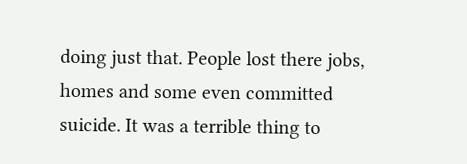doing just that. People lost there jobs, homes and some even committed suicide. It was a terrible thing to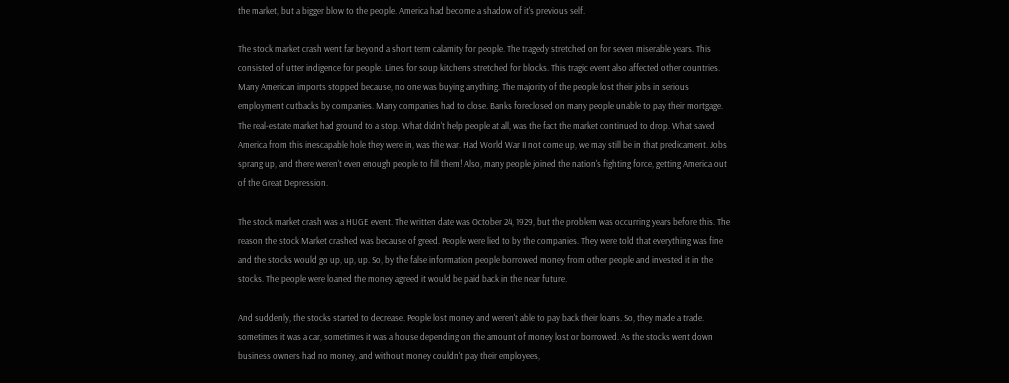the market, but a bigger blow to the people. America had become a shadow of it's previous self.

The stock market crash went far beyond a short term calamity for people. The tragedy stretched on for seven miserable years. This consisted of utter indigence for people. Lines for soup kitchens stretched for blocks. This tragic event also affected other countries. Many American imports stopped because, no one was buying anything. The majority of the people lost their jobs in serious employment cutbacks by companies. Many companies had to close. Banks foreclosed on many people unable to pay their mortgage. The real-estate market had ground to a stop. What didn't help people at all, was the fact the market continued to drop. What saved America from this inescapable hole they were in, was the war. Had World War II not come up, we may still be in that predicament. Jobs sprang up, and there weren't even enough people to fill them! Also, many people joined the nation's fighting force, getting America out of the Great Depression.

The stock market crash was a HUGE event. The written date was October 24, 1929, but the problem was occurring years before this. The reason the stock Market crashed was because of greed. People were lied to by the companies. They were told that everything was fine and the stocks would go up, up, up. So, by the false information people borrowed money from other people and invested it in the stocks. The people were loaned the money agreed it would be paid back in the near future.

And suddenly, the stocks started to decrease. People lost money and weren't able to pay back their loans. So, they made a trade. sometimes it was a car, sometimes it was a house depending on the amount of money lost or borrowed. As the stocks went down business owners had no money, and without money couldn't pay their employees,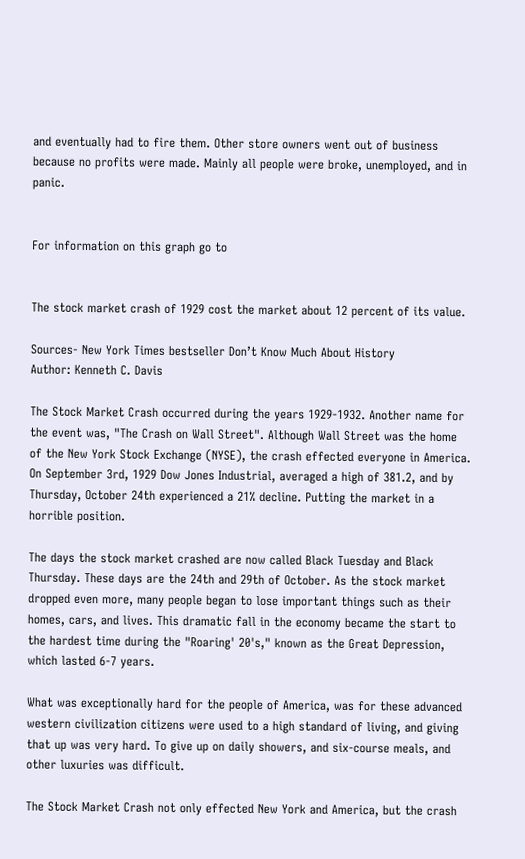and eventually had to fire them. Other store owners went out of business because no profits were made. Mainly all people were broke, unemployed, and in panic.


For information on this graph go to


The stock market crash of 1929 cost the market about 12 percent of its value.

Sources- New York Times bestseller Don’t Know Much About History
Author: Kenneth C. Davis

The Stock Market Crash occurred during the years 1929-1932. Another name for the event was, "The Crash on Wall Street". Although Wall Street was the home of the New York Stock Exchange (NYSE), the crash effected everyone in America. On September 3rd, 1929 Dow Jones Industrial, averaged a high of 381.2, and by Thursday, October 24th experienced a 21% decline. Putting the market in a horrible position.

The days the stock market crashed are now called Black Tuesday and Black Thursday. These days are the 24th and 29th of October. As the stock market dropped even more, many people began to lose important things such as their homes, cars, and lives. This dramatic fall in the economy became the start to the hardest time during the "Roaring' 20's," known as the Great Depression, which lasted 6-7 years.

What was exceptionally hard for the people of America, was for these advanced western civilization citizens were used to a high standard of living, and giving that up was very hard. To give up on daily showers, and six-course meals, and other luxuries was difficult.

The Stock Market Crash not only effected New York and America, but the crash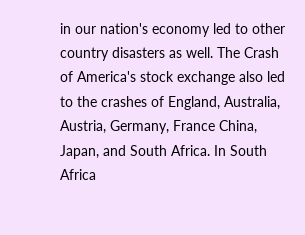in our nation's economy led to other country disasters as well. The Crash of America's stock exchange also led to the crashes of England, Australia, Austria, Germany, France China, Japan, and South Africa. In South Africa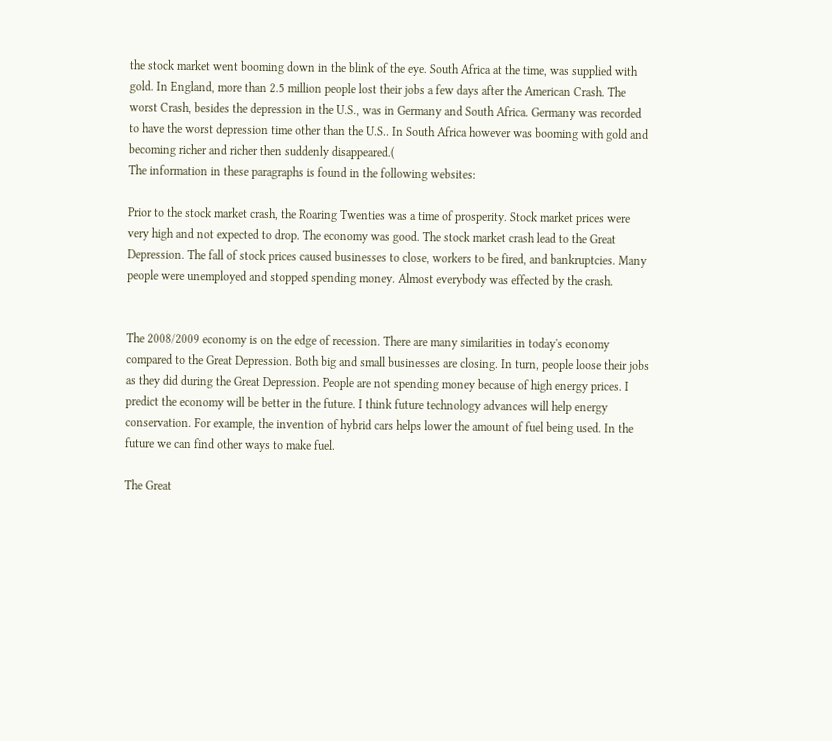the stock market went booming down in the blink of the eye. South Africa at the time, was supplied with gold. In England, more than 2.5 million people lost their jobs a few days after the American Crash. The worst Crash, besides the depression in the U.S., was in Germany and South Africa. Germany was recorded to have the worst depression time other than the U.S.. In South Africa however was booming with gold and becoming richer and richer then suddenly disappeared.(
The information in these paragraphs is found in the following websites:

Prior to the stock market crash, the Roaring Twenties was a time of prosperity. Stock market prices were very high and not expected to drop. The economy was good. The stock market crash lead to the Great Depression. The fall of stock prices caused businesses to close, workers to be fired, and bankruptcies. Many people were unemployed and stopped spending money. Almost everybody was effected by the crash.


The 2008/2009 economy is on the edge of recession. There are many similarities in today's economy compared to the Great Depression. Both big and small businesses are closing. In turn, people loose their jobs as they did during the Great Depression. People are not spending money because of high energy prices. I predict the economy will be better in the future. I think future technology advances will help energy conservation. For example, the invention of hybrid cars helps lower the amount of fuel being used. In the future we can find other ways to make fuel.

The Great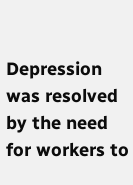Depression was resolved by the need for workers to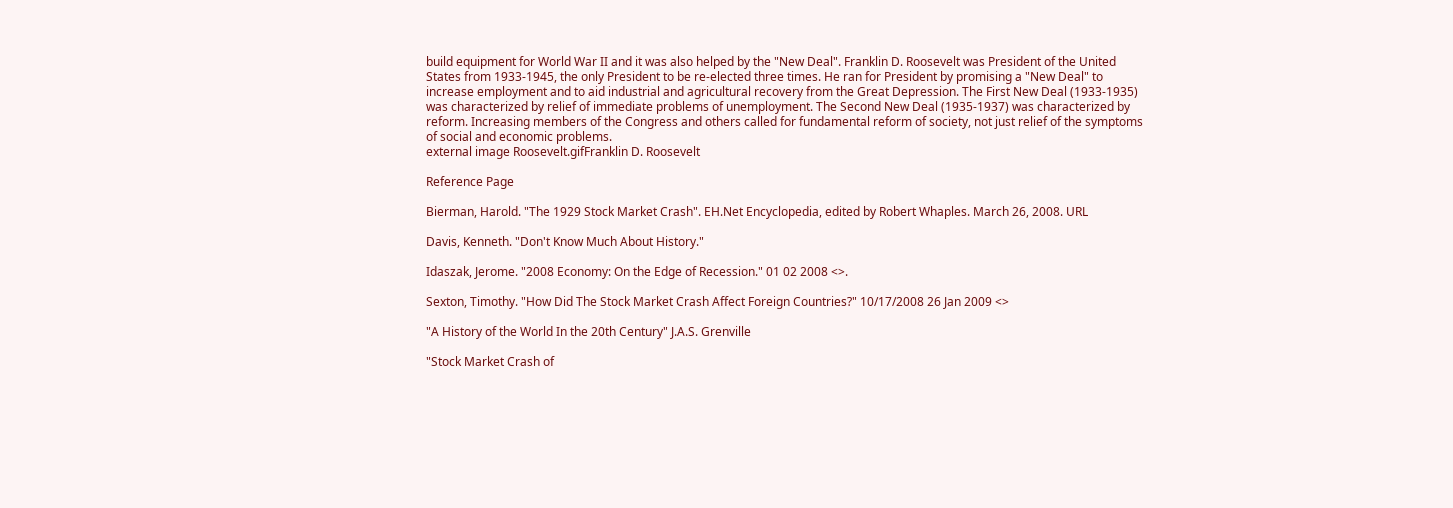build equipment for World War II and it was also helped by the "New Deal". Franklin D. Roosevelt was President of the United States from 1933-1945, the only President to be re-elected three times. He ran for President by promising a "New Deal" to increase employment and to aid industrial and agricultural recovery from the Great Depression. The First New Deal (1933-1935) was characterized by relief of immediate problems of unemployment. The Second New Deal (1935-1937) was characterized by reform. Increasing members of the Congress and others called for fundamental reform of society, not just relief of the symptoms of social and economic problems.
external image Roosevelt.gifFranklin D. Roosevelt

Reference Page

Bierman, Harold. "The 1929 Stock Market Crash". EH.Net Encyclopedia, edited by Robert Whaples. March 26, 2008. URL

Davis, Kenneth. "Don't Know Much About History."

Idaszak, Jerome. "2008 Economy: On the Edge of Recession." 01 02 2008 <>.

Sexton, Timothy. "How Did The Stock Market Crash Affect Foreign Countries?" 10/17/2008 26 Jan 2009 <>

"A History of the World In the 20th Century" J.A.S. Grenville

"Stock Market Crash of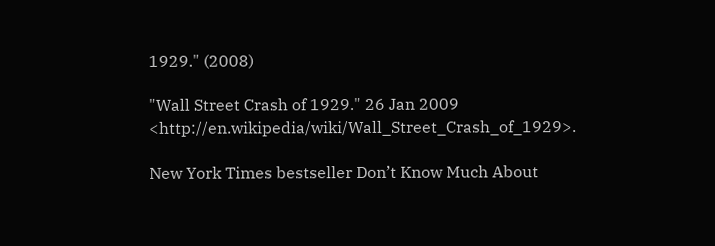1929." (2008)

"Wall Street Crash of 1929." 26 Jan 2009 <http://en.wikipedia/wiki/Wall_Street_Crash_of_1929>.

New York Times bestseller Don’t Know Much About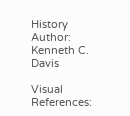History Author: Kenneth C. Davis

Visual References: